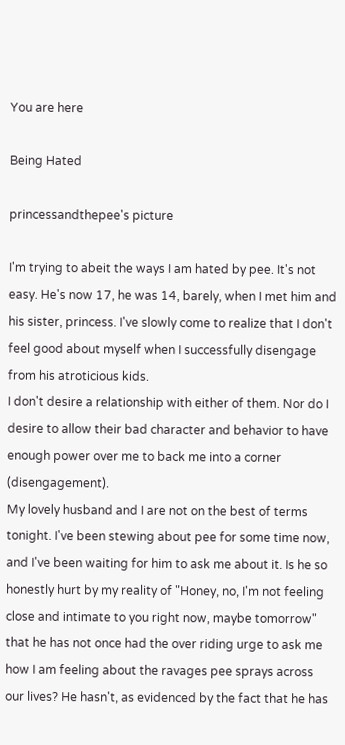You are here

Being Hated

princessandthepee's picture

I'm trying to abeit the ways I am hated by pee. It's not easy. He's now 17, he was 14, barely, when I met him and his sister, princess. I've slowly come to realize that I don't feel good about myself when I successfully disengage from his atroticious kids.
I don't desire a relationship with either of them. Nor do I desire to allow their bad character and behavior to have enough power over me to back me into a corner (disengagement).
My lovely husband and I are not on the best of terms tonight. I've been stewing about pee for some time now, and I've been waiting for him to ask me about it. Is he so honestly hurt by my reality of "Honey, no, I'm not feeling close and intimate to you right now, maybe tomorrow" that he has not once had the over riding urge to ask me how I am feeling about the ravages pee sprays across our lives? He hasn't, as evidenced by the fact that he has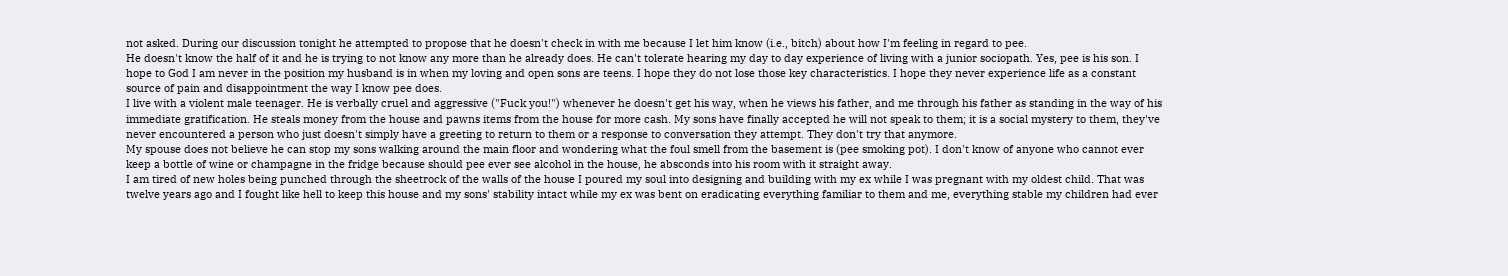not asked. During our discussion tonight he attempted to propose that he doesn't check in with me because I let him know (i.e., bitch) about how I'm feeling in regard to pee.
He doesn't know the half of it and he is trying to not know any more than he already does. He can't tolerate hearing my day to day experience of living with a junior sociopath. Yes, pee is his son. I hope to God I am never in the position my husband is in when my loving and open sons are teens. I hope they do not lose those key characteristics. I hope they never experience life as a constant source of pain and disappointment the way I know pee does.
I live with a violent male teenager. He is verbally cruel and aggressive ("Fuck you!") whenever he doesn't get his way, when he views his father, and me through his father as standing in the way of his immediate gratification. He steals money from the house and pawns items from the house for more cash. My sons have finally accepted he will not speak to them; it is a social mystery to them, they've never encountered a person who just doesn't simply have a greeting to return to them or a response to conversation they attempt. They don't try that anymore.
My spouse does not believe he can stop my sons walking around the main floor and wondering what the foul smell from the basement is (pee smoking pot). I don't know of anyone who cannot ever keep a bottle of wine or champagne in the fridge because should pee ever see alcohol in the house, he absconds into his room with it straight away.
I am tired of new holes being punched through the sheetrock of the walls of the house I poured my soul into designing and building with my ex while I was pregnant with my oldest child. That was twelve years ago and I fought like hell to keep this house and my sons' stability intact while my ex was bent on eradicating everything familiar to them and me, everything stable my children had ever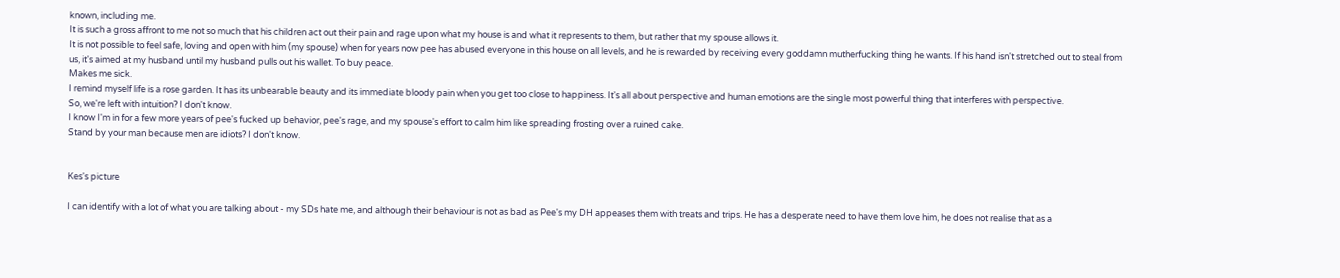known, including me.
It is such a gross affront to me not so much that his children act out their pain and rage upon what my house is and what it represents to them, but rather that my spouse allows it.
It is not possible to feel safe, loving and open with him (my spouse) when for years now pee has abused everyone in this house on all levels, and he is rewarded by receiving every goddamn mutherfucking thing he wants. If his hand isn't stretched out to steal from us, it's aimed at my husband until my husband pulls out his wallet. To buy peace.
Makes me sick.
I remind myself life is a rose garden. It has its unbearable beauty and its immediate bloody pain when you get too close to happiness. It's all about perspective and human emotions are the single most powerful thing that interferes with perspective.
So, we're left with intuition? I don't know.
I know I'm in for a few more years of pee's fucked up behavior, pee's rage, and my spouse's effort to calm him like spreading frosting over a ruined cake.
Stand by your man because men are idiots? I don't know.


Kes's picture

I can identify with a lot of what you are talking about - my SDs hate me, and although their behaviour is not as bad as Pee's my DH appeases them with treats and trips. He has a desperate need to have them love him, he does not realise that as a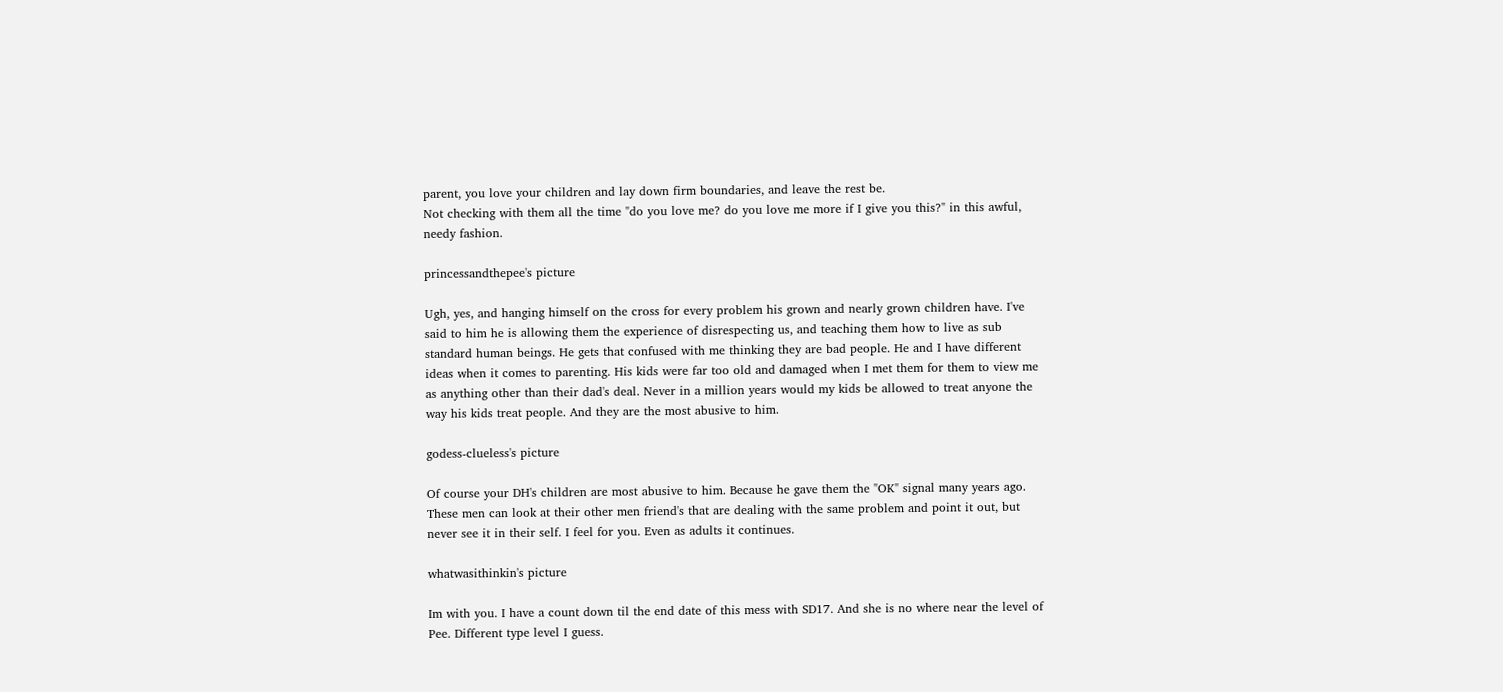parent, you love your children and lay down firm boundaries, and leave the rest be.
Not checking with them all the time "do you love me? do you love me more if I give you this?" in this awful, needy fashion.

princessandthepee's picture

Ugh, yes, and hanging himself on the cross for every problem his grown and nearly grown children have. I've said to him he is allowing them the experience of disrespecting us, and teaching them how to live as sub standard human beings. He gets that confused with me thinking they are bad people. He and I have different ideas when it comes to parenting. His kids were far too old and damaged when I met them for them to view me as anything other than their dad's deal. Never in a million years would my kids be allowed to treat anyone the way his kids treat people. And they are the most abusive to him.

godess-clueless's picture

Of course your DH's children are most abusive to him. Because he gave them the "OK" signal many years ago. These men can look at their other men friend's that are dealing with the same problem and point it out, but never see it in their self. I feel for you. Even as adults it continues.

whatwasithinkin's picture

Im with you. I have a count down til the end date of this mess with SD17. And she is no where near the level of Pee. Different type level I guess.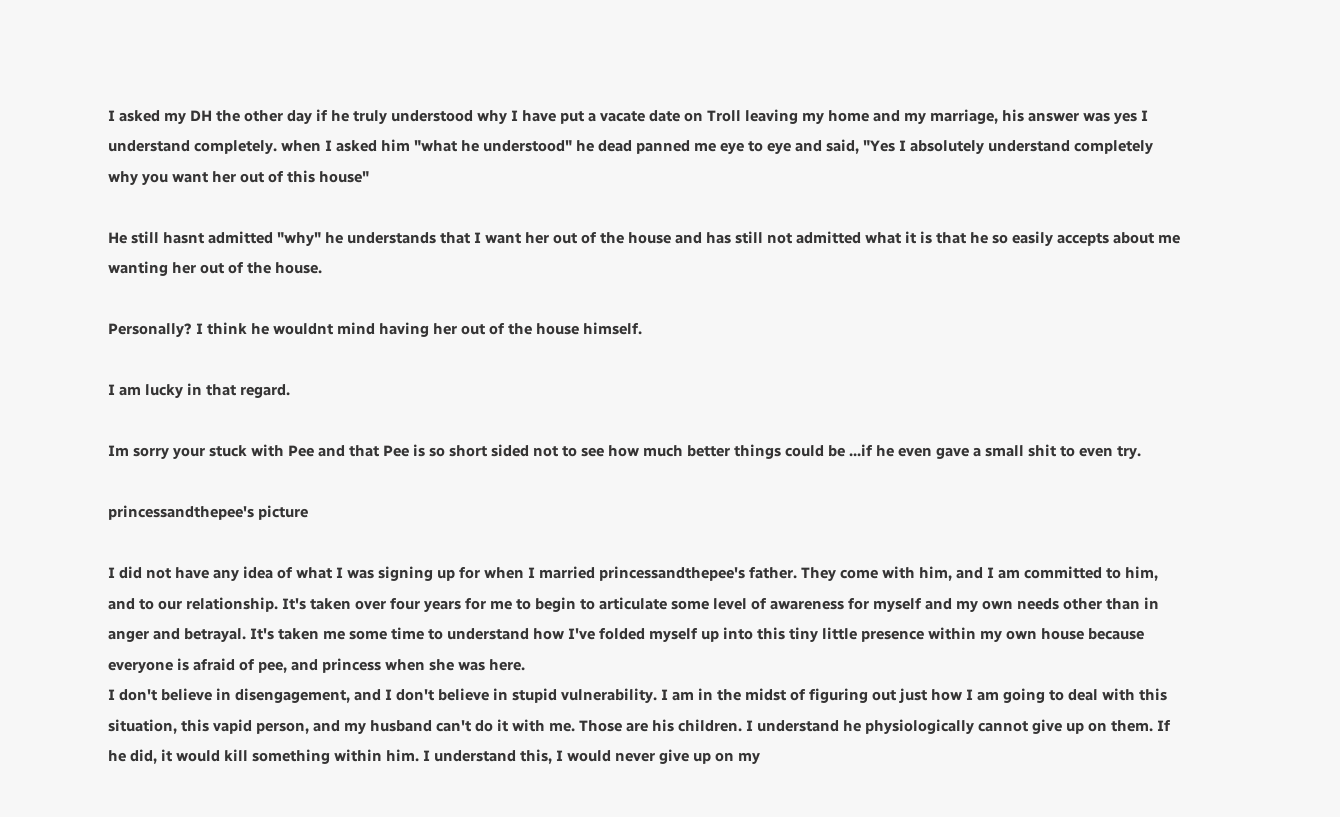I asked my DH the other day if he truly understood why I have put a vacate date on Troll leaving my home and my marriage, his answer was yes I understand completely. when I asked him "what he understood" he dead panned me eye to eye and said, "Yes I absolutely understand completely why you want her out of this house"

He still hasnt admitted "why" he understands that I want her out of the house and has still not admitted what it is that he so easily accepts about me wanting her out of the house.

Personally? I think he wouldnt mind having her out of the house himself.

I am lucky in that regard.

Im sorry your stuck with Pee and that Pee is so short sided not to see how much better things could be ...if he even gave a small shit to even try.

princessandthepee's picture

I did not have any idea of what I was signing up for when I married princessandthepee's father. They come with him, and I am committed to him, and to our relationship. It's taken over four years for me to begin to articulate some level of awareness for myself and my own needs other than in anger and betrayal. It's taken me some time to understand how I've folded myself up into this tiny little presence within my own house because everyone is afraid of pee, and princess when she was here.
I don't believe in disengagement, and I don't believe in stupid vulnerability. I am in the midst of figuring out just how I am going to deal with this situation, this vapid person, and my husband can't do it with me. Those are his children. I understand he physiologically cannot give up on them. If he did, it would kill something within him. I understand this, I would never give up on my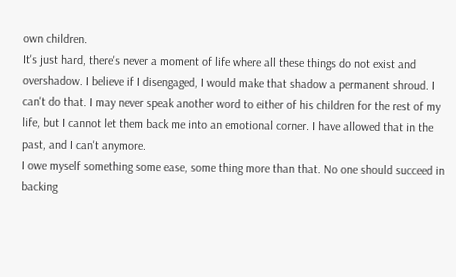own children.
It's just hard, there's never a moment of life where all these things do not exist and overshadow. I believe if I disengaged, I would make that shadow a permanent shroud. I can't do that. I may never speak another word to either of his children for the rest of my life, but I cannot let them back me into an emotional corner. I have allowed that in the past, and I can't anymore.
I owe myself something some ease, some thing more than that. No one should succeed in backing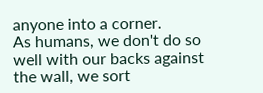anyone into a corner.
As humans, we don't do so well with our backs against the wall, we sort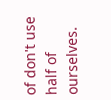of don't use half of ourselves.